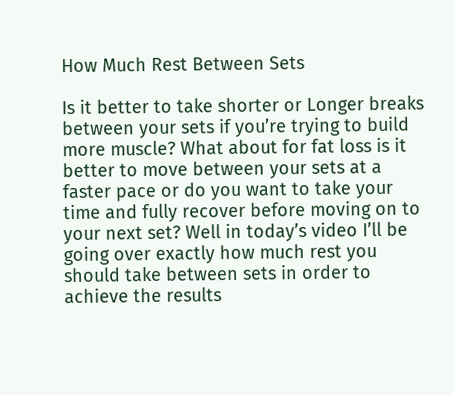How Much Rest Between Sets

Is it better to take shorter or Longer breaks between your sets if you’re trying to build more muscle? What about for fat loss is it better to move between your sets at a faster pace or do you want to take your time and fully recover before moving on to your next set? Well in today’s video I’ll be going over exactly how much rest you should take between sets in order to achieve the results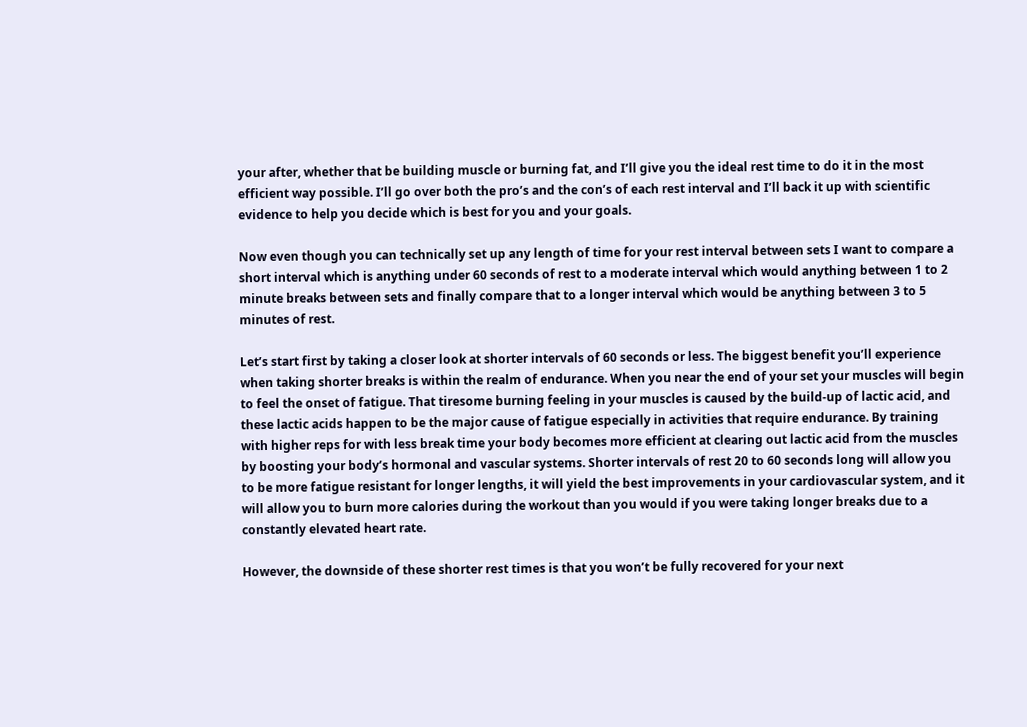your after, whether that be building muscle or burning fat, and I’ll give you the ideal rest time to do it in the most efficient way possible. I’ll go over both the pro’s and the con’s of each rest interval and I’ll back it up with scientific evidence to help you decide which is best for you and your goals.

Now even though you can technically set up any length of time for your rest interval between sets I want to compare a short interval which is anything under 60 seconds of rest to a moderate interval which would anything between 1 to 2 minute breaks between sets and finally compare that to a longer interval which would be anything between 3 to 5 minutes of rest.

Let’s start first by taking a closer look at shorter intervals of 60 seconds or less. The biggest benefit you’ll experience when taking shorter breaks is within the realm of endurance. When you near the end of your set your muscles will begin to feel the onset of fatigue. That tiresome burning feeling in your muscles is caused by the build-up of lactic acid, and these lactic acids happen to be the major cause of fatigue especially in activities that require endurance. By training with higher reps for with less break time your body becomes more efficient at clearing out lactic acid from the muscles by boosting your body’s hormonal and vascular systems. Shorter intervals of rest 20 to 60 seconds long will allow you to be more fatigue resistant for longer lengths, it will yield the best improvements in your cardiovascular system, and it will allow you to burn more calories during the workout than you would if you were taking longer breaks due to a constantly elevated heart rate.

However, the downside of these shorter rest times is that you won’t be fully recovered for your next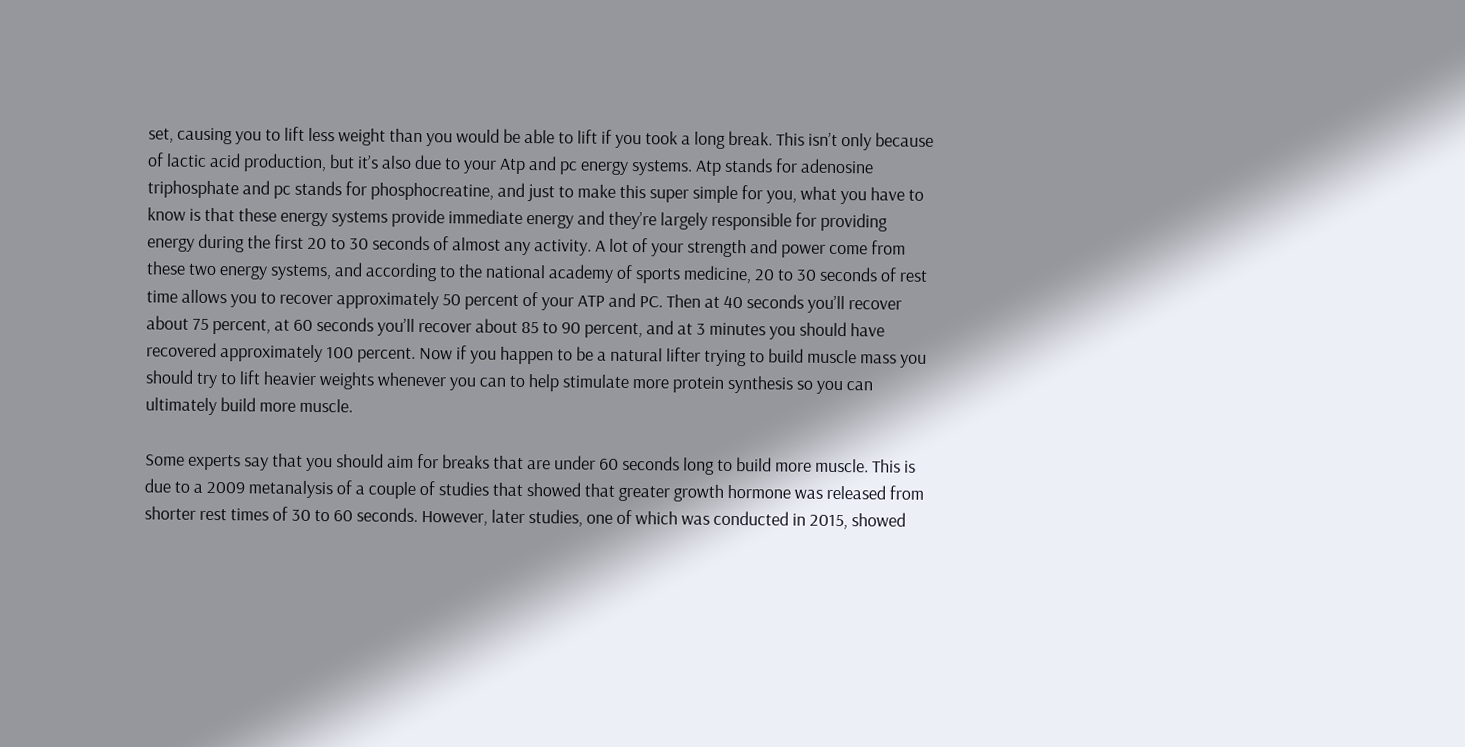set, causing you to lift less weight than you would be able to lift if you took a long break. This isn’t only because of lactic acid production, but it’s also due to your Atp and pc energy systems. Atp stands for adenosine triphosphate and pc stands for phosphocreatine, and just to make this super simple for you, what you have to know is that these energy systems provide immediate energy and they’re largely responsible for providing energy during the first 20 to 30 seconds of almost any activity. A lot of your strength and power come from these two energy systems, and according to the national academy of sports medicine, 20 to 30 seconds of rest time allows you to recover approximately 50 percent of your ATP and PC. Then at 40 seconds you’ll recover about 75 percent, at 60 seconds you’ll recover about 85 to 90 percent, and at 3 minutes you should have recovered approximately 100 percent. Now if you happen to be a natural lifter trying to build muscle mass you should try to lift heavier weights whenever you can to help stimulate more protein synthesis so you can ultimately build more muscle.

Some experts say that you should aim for breaks that are under 60 seconds long to build more muscle. This is due to a 2009 metanalysis of a couple of studies that showed that greater growth hormone was released from shorter rest times of 30 to 60 seconds. However, later studies, one of which was conducted in 2015, showed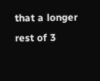that a longer rest of 3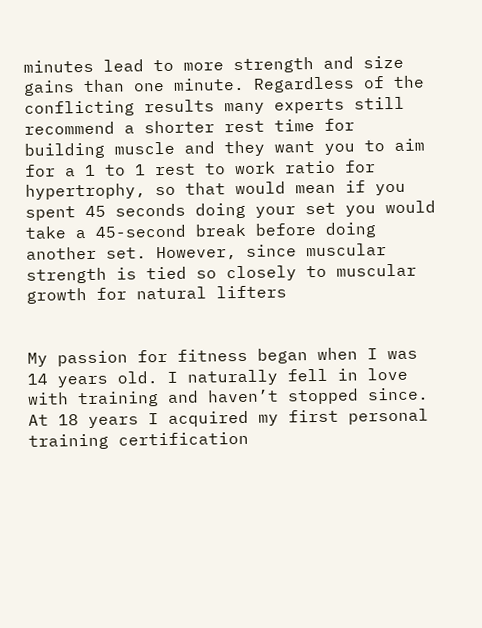minutes lead to more strength and size gains than one minute. Regardless of the conflicting results many experts still recommend a shorter rest time for building muscle and they want you to aim for a 1 to 1 rest to work ratio for hypertrophy, so that would mean if you spent 45 seconds doing your set you would take a 45-second break before doing another set. However, since muscular strength is tied so closely to muscular growth for natural lifters


My passion for fitness began when I was 14 years old. I naturally fell in love with training and haven’t stopped since. At 18 years I acquired my first personal training certification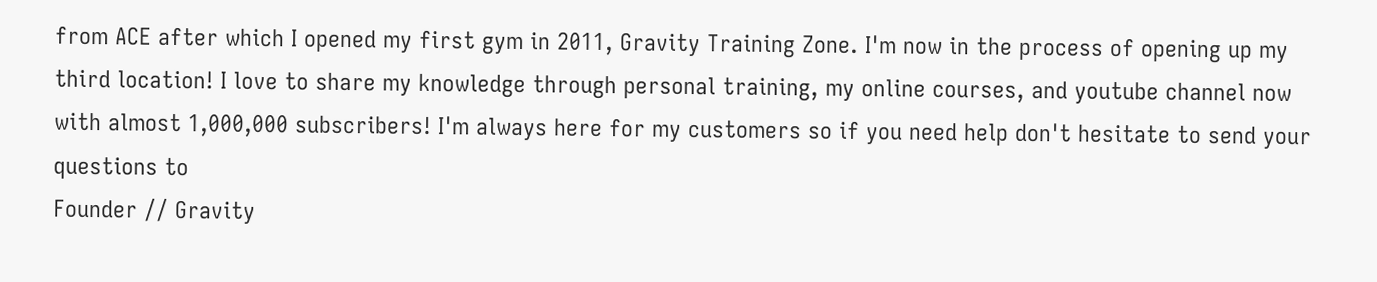from ACE after which I opened my first gym in 2011, Gravity Training Zone. I'm now in the process of opening up my third location! I love to share my knowledge through personal training, my online courses, and youtube channel now with almost 1,000,000 subscribers! I'm always here for my customers so if you need help don't hesitate to send your questions to
Founder // Gravity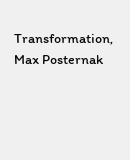Transformation, Max Posternak